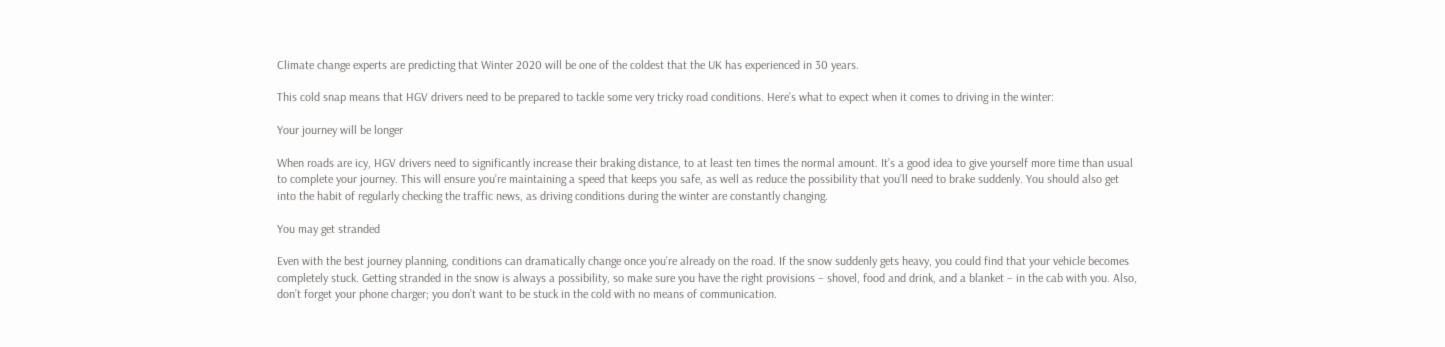Climate change experts are predicting that Winter 2020 will be one of the coldest that the UK has experienced in 30 years.

This cold snap means that HGV drivers need to be prepared to tackle some very tricky road conditions. Here’s what to expect when it comes to driving in the winter:

Your journey will be longer

When roads are icy, HGV drivers need to significantly increase their braking distance, to at least ten times the normal amount. It’s a good idea to give yourself more time than usual to complete your journey. This will ensure you’re maintaining a speed that keeps you safe, as well as reduce the possibility that you’ll need to brake suddenly. You should also get into the habit of regularly checking the traffic news, as driving conditions during the winter are constantly changing.

You may get stranded

Even with the best journey planning, conditions can dramatically change once you’re already on the road. If the snow suddenly gets heavy, you could find that your vehicle becomes completely stuck. Getting stranded in the snow is always a possibility, so make sure you have the right provisions – shovel, food and drink, and a blanket – in the cab with you. Also, don’t forget your phone charger; you don’t want to be stuck in the cold with no means of communication.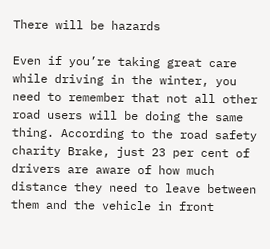There will be hazards

Even if you’re taking great care while driving in the winter, you need to remember that not all other road users will be doing the same thing. According to the road safety charity Brake, just 23 per cent of drivers are aware of how much distance they need to leave between them and the vehicle in front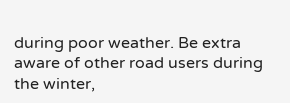during poor weather. Be extra aware of other road users during the winter,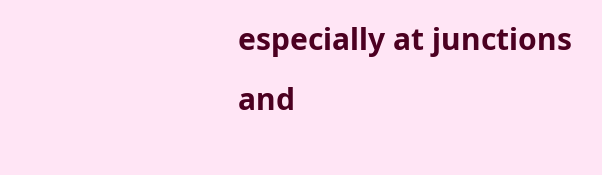especially at junctions and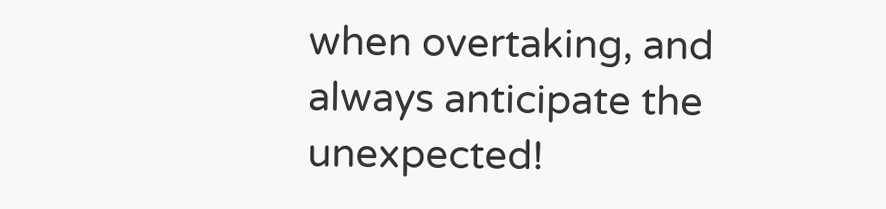when overtaking, and always anticipate the unexpected!